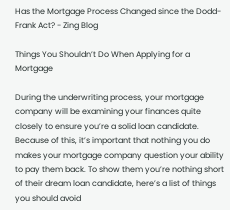Has the Mortgage Process Changed since the Dodd-Frank Act? - Zing Blog

Things You Shouldn’t Do When Applying for a Mortgage

During the underwriting process, your mortgage company will be examining your finances quite closely to ensure you’re a solid loan candidate. Because of this, it’s important that nothing you do makes your mortgage company question your ability to pay them back. To show them you’re nothing short of their dream loan candidate, here’s a list of things you should avoid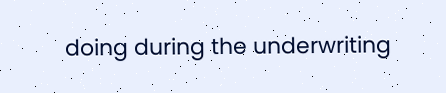doing during the underwriting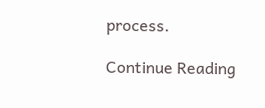process.

Continue Reading